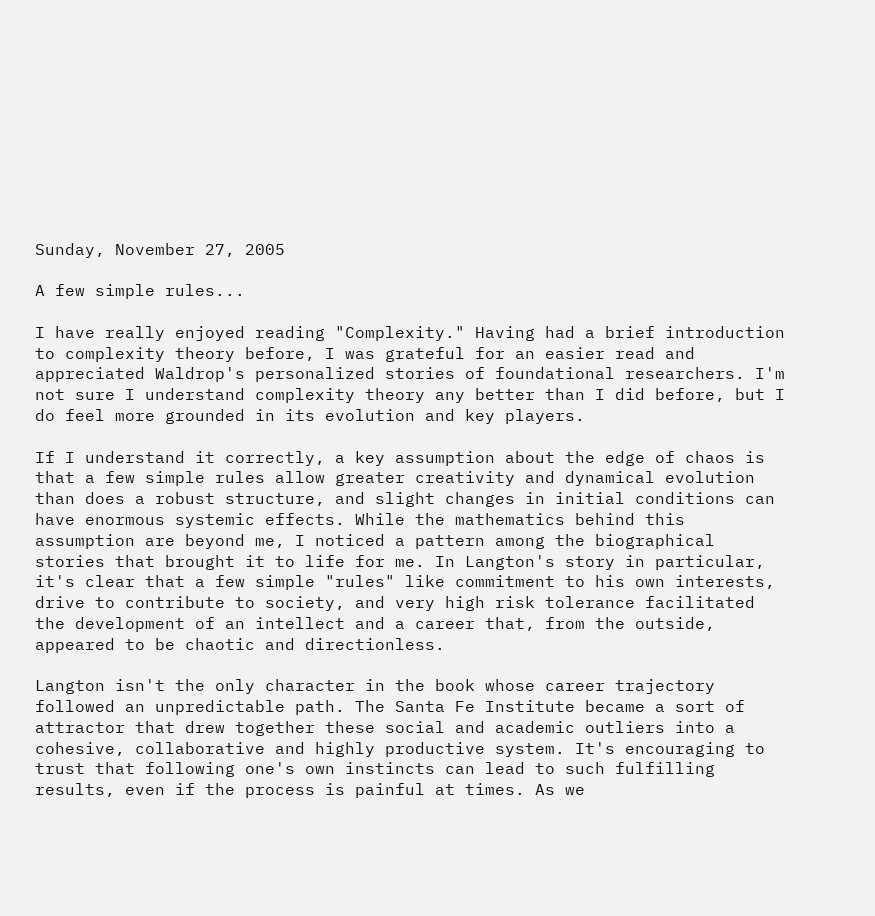Sunday, November 27, 2005

A few simple rules...

I have really enjoyed reading "Complexity." Having had a brief introduction to complexity theory before, I was grateful for an easier read and appreciated Waldrop's personalized stories of foundational researchers. I'm not sure I understand complexity theory any better than I did before, but I do feel more grounded in its evolution and key players.

If I understand it correctly, a key assumption about the edge of chaos is that a few simple rules allow greater creativity and dynamical evolution than does a robust structure, and slight changes in initial conditions can have enormous systemic effects. While the mathematics behind this assumption are beyond me, I noticed a pattern among the biographical stories that brought it to life for me. In Langton's story in particular, it's clear that a few simple "rules" like commitment to his own interests, drive to contribute to society, and very high risk tolerance facilitated the development of an intellect and a career that, from the outside, appeared to be chaotic and directionless.

Langton isn't the only character in the book whose career trajectory followed an unpredictable path. The Santa Fe Institute became a sort of attractor that drew together these social and academic outliers into a cohesive, collaborative and highly productive system. It's encouraging to trust that following one's own instincts can lead to such fulfilling results, even if the process is painful at times. As we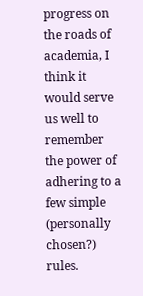progress on the roads of academia, I think it would serve us well to remember the power of adhering to a few simple (personally chosen?) rules.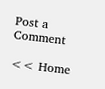Post a Comment

<< Home